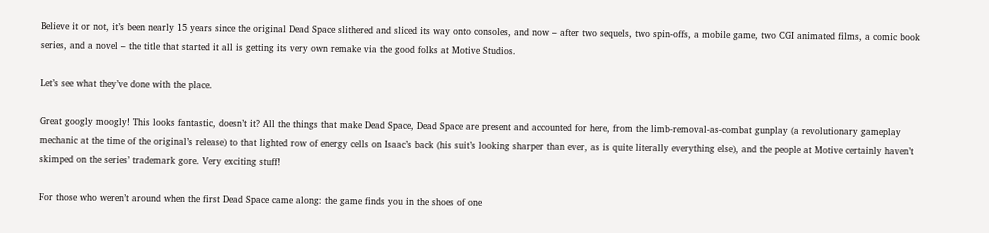Believe it or not, it’s been nearly 15 years since the original Dead Space slithered and sliced its way onto consoles, and now – after two sequels, two spin-offs, a mobile game, two CGI animated films, a comic book series, and a novel – the title that started it all is getting its very own remake via the good folks at Motive Studios.

Let’s see what they’ve done with the place.

Great googly moogly! This looks fantastic, doesn’t it? All the things that make Dead Space, Dead Space are present and accounted for here, from the limb-removal-as-combat gunplay (a revolutionary gameplay mechanic at the time of the original’s release) to that lighted row of energy cells on Isaac’s back (his suit’s looking sharper than ever, as is quite literally everything else), and the people at Motive certainly haven’t skimped on the series’ trademark gore. Very exciting stuff!

For those who weren’t around when the first Dead Space came along: the game finds you in the shoes of one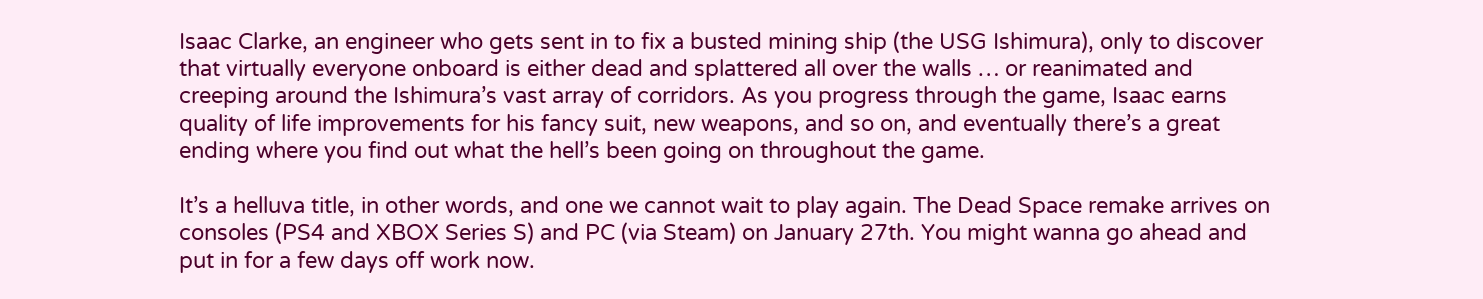Isaac Clarke, an engineer who gets sent in to fix a busted mining ship (the USG Ishimura), only to discover that virtually everyone onboard is either dead and splattered all over the walls … or reanimated and creeping around the Ishimura’s vast array of corridors. As you progress through the game, Isaac earns quality of life improvements for his fancy suit, new weapons, and so on, and eventually there’s a great ending where you find out what the hell’s been going on throughout the game.

It’s a helluva title, in other words, and one we cannot wait to play again. The Dead Space remake arrives on consoles (PS4 and XBOX Series S) and PC (via Steam) on January 27th. You might wanna go ahead and put in for a few days off work now.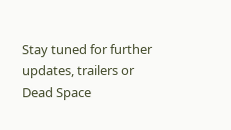Stay tuned for further updates, trailers or Dead Space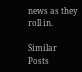news as they roll in.

Similar Posts